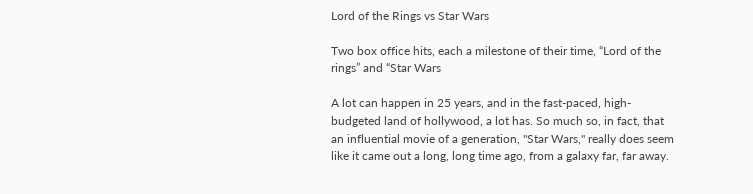Lord of the Rings vs Star Wars

Two box office hits, each a milestone of their time, “Lord of the rings” and “Star Wars

A lot can happen in 25 years, and in the fast-paced, high-budgeted land of hollywood, a lot has. So much so, in fact, that an influential movie of a generation, "Star Wars," really does seem like it came out a long, long time ago, from a galaxy far, far away.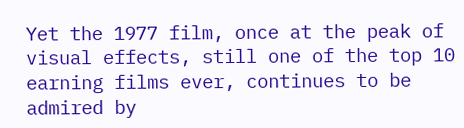Yet the 1977 film, once at the peak of visual effects, still one of the top 10 earning films ever, continues to be admired by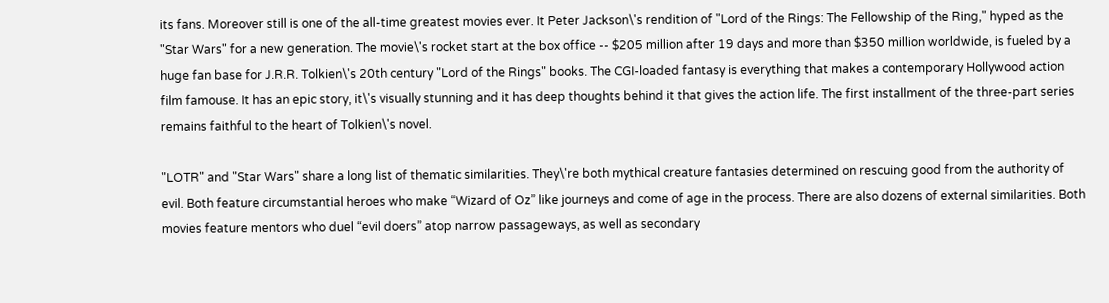its fans. Moreover still is one of the all-time greatest movies ever. It Peter Jackson\'s rendition of "Lord of the Rings: The Fellowship of the Ring," hyped as the "Star Wars" for a new generation. The movie\'s rocket start at the box office -- $205 million after 19 days and more than $350 million worldwide, is fueled by a huge fan base for J.R.R. Tolkien\'s 20th century "Lord of the Rings" books. The CGI-loaded fantasy is everything that makes a contemporary Hollywood action film famouse. It has an epic story, it\'s visually stunning and it has deep thoughts behind it that gives the action life. The first installment of the three-part series remains faithful to the heart of Tolkien\'s novel.

"LOTR" and "Star Wars" share a long list of thematic similarities. They\'re both mythical creature fantasies determined on rescuing good from the authority of evil. Both feature circumstantial heroes who make “Wizard of Oz” like journeys and come of age in the process. There are also dozens of external similarities. Both movies feature mentors who duel “evil doers” atop narrow passageways, as well as secondary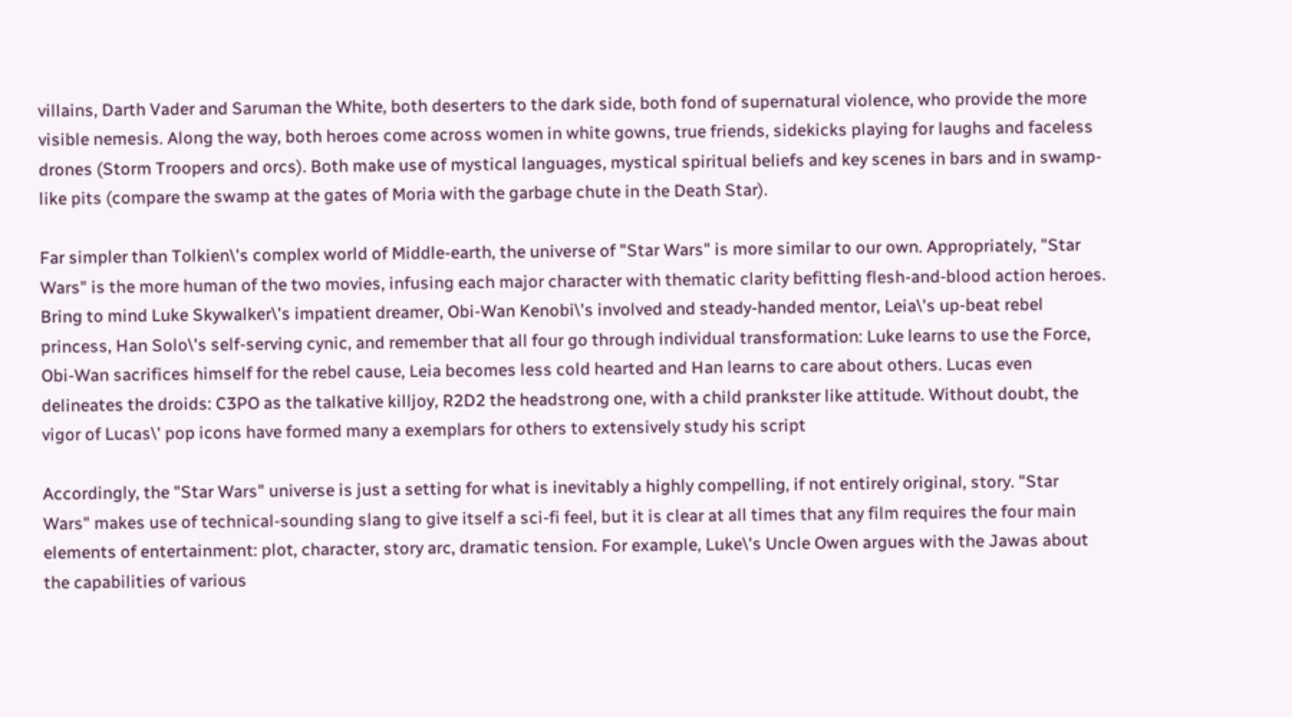villains, Darth Vader and Saruman the White, both deserters to the dark side, both fond of supernatural violence, who provide the more visible nemesis. Along the way, both heroes come across women in white gowns, true friends, sidekicks playing for laughs and faceless drones (Storm Troopers and orcs). Both make use of mystical languages, mystical spiritual beliefs and key scenes in bars and in swamp-like pits (compare the swamp at the gates of Moria with the garbage chute in the Death Star).

Far simpler than Tolkien\'s complex world of Middle-earth, the universe of "Star Wars" is more similar to our own. Appropriately, "Star Wars" is the more human of the two movies, infusing each major character with thematic clarity befitting flesh-and-blood action heroes. Bring to mind Luke Skywalker\'s impatient dreamer, Obi-Wan Kenobi\'s involved and steady-handed mentor, Leia\'s up-beat rebel princess, Han Solo\'s self-serving cynic, and remember that all four go through individual transformation: Luke learns to use the Force, Obi-Wan sacrifices himself for the rebel cause, Leia becomes less cold hearted and Han learns to care about others. Lucas even delineates the droids: C3PO as the talkative killjoy, R2D2 the headstrong one, with a child prankster like attitude. Without doubt, the vigor of Lucas\' pop icons have formed many a exemplars for others to extensively study his script

Accordingly, the "Star Wars" universe is just a setting for what is inevitably a highly compelling, if not entirely original, story. "Star Wars" makes use of technical-sounding slang to give itself a sci-fi feel, but it is clear at all times that any film requires the four main elements of entertainment: plot, character, story arc, dramatic tension. For example, Luke\'s Uncle Owen argues with the Jawas about the capabilities of various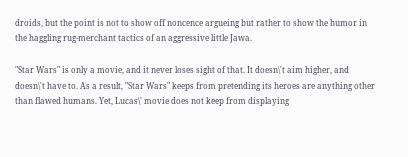droids, but the point is not to show off noncence argueing but rather to show the humor in the haggling rug-merchant tactics of an aggressive little Jawa.

"Star Wars" is only a movie, and it never loses sight of that. It doesn\'t aim higher, and doesn\'t have to. As a result, "Star Wars" keeps from pretending its heroes are anything other than flawed humans. Yet, Lucas\' movie does not keep from displaying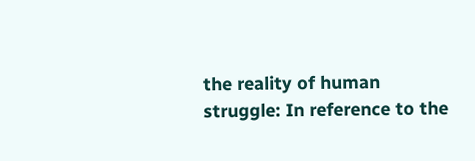the reality of human struggle: In reference to the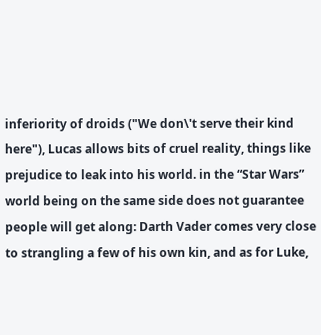inferiority of droids ("We don\'t serve their kind here"), Lucas allows bits of cruel reality, things like prejudice to leak into his world. in the “Star Wars” world being on the same side does not guarantee people will get along: Darth Vader comes very close to strangling a few of his own kin, and as for Luke,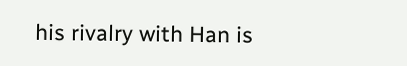his rivalry with Han is